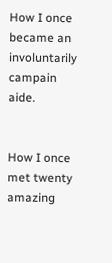How I once became an involuntarily campain aide.


How I once met twenty amazing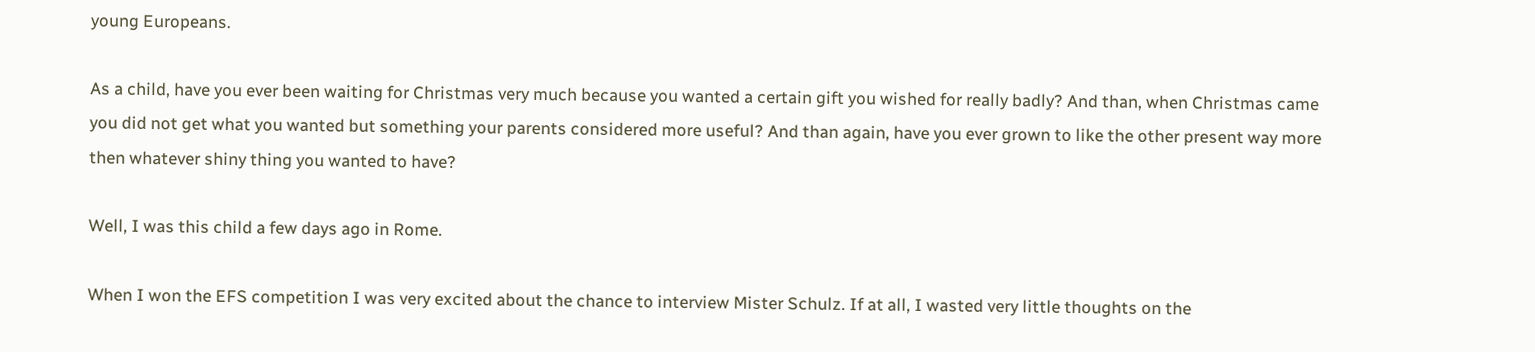young Europeans.

As a child, have you ever been waiting for Christmas very much because you wanted a certain gift you wished for really badly? And than, when Christmas came you did not get what you wanted but something your parents considered more useful? And than again, have you ever grown to like the other present way more then whatever shiny thing you wanted to have?

Well, I was this child a few days ago in Rome.

When I won the EFS competition I was very excited about the chance to interview Mister Schulz. If at all, I wasted very little thoughts on the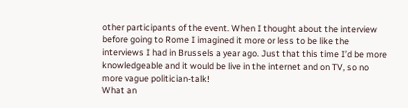other participants of the event. When I thought about the interview before going to Rome I imagined it more or less to be like the interviews I had in Brussels a year ago. Just that this time I’d be more knowledgeable and it would be live in the internet and on TV, so no more vague politician-talk!
What an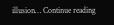illusion… Continue reading